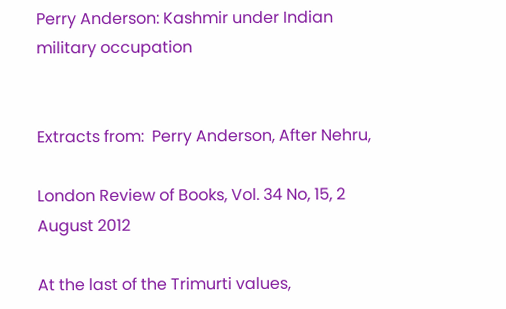Perry Anderson: Kashmir under Indian military occupation


Extracts from:  Perry Anderson, After Nehru,

London Review of Books, Vol. 34 No, 15, 2 August 2012

At the last of the Trimurti values,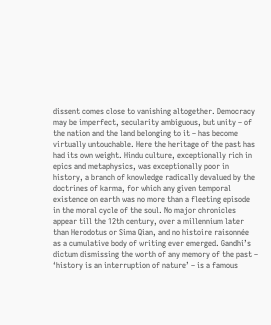dissent comes close to vanishing altogether. Democracy may be imperfect, secularity ambiguous, but unity – of the nation and the land belonging to it – has become virtually untouchable. Here the heritage of the past has had its own weight. Hindu culture, exceptionally rich in epics and metaphysics, was exceptionally poor in history, a branch of knowledge radically devalued by the doctrines of karma, for which any given temporal existence on earth was no more than a fleeting episode in the moral cycle of the soul. No major chronicles appear till the 12th century, over a millennium later than Herodotus or Sima Qian, and no histoire raisonnée as a cumulative body of writing ever emerged. Gandhi’s dictum dismissing the worth of any memory of the past – ‘history is an interruption of nature’ – is a famous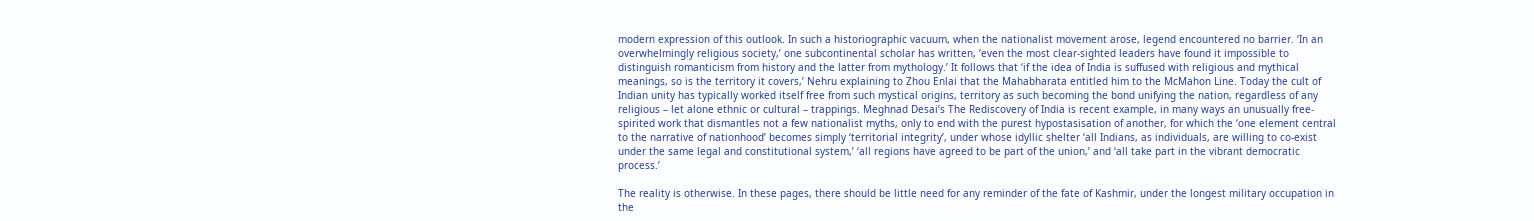modern expression of this outlook. In such a historiographic vacuum, when the nationalist movement arose, legend encountered no barrier. ‘In an overwhelmingly religious society,’ one subcontinental scholar has written, ‘even the most clear-sighted leaders have found it impossible to distinguish romanticism from history and the latter from mythology.’ It follows that ‘if the idea of India is suffused with religious and mythical meanings, so is the territory it covers,’ Nehru explaining to Zhou Enlai that the Mahabharata entitled him to the McMahon Line. Today the cult of Indian unity has typically worked itself free from such mystical origins, territory as such becoming the bond unifying the nation, regardless of any religious – let alone ethnic or cultural – trappings. Meghnad Desai’s The Rediscovery of India is recent example, in many ways an unusually free-spirited work that dismantles not a few nationalist myths, only to end with the purest hypostasisation of another, for which the ‘one element central to the narrative of nationhood’ becomes simply ‘territorial integrity’, under whose idyllic shelter ‘all Indians, as individuals, are willing to co-exist under the same legal and constitutional system,’ ‘all regions have agreed to be part of the union,’ and ‘all take part in the vibrant democratic process.’

The reality is otherwise. In these pages, there should be little need for any reminder of the fate of Kashmir, under the longest military occupation in the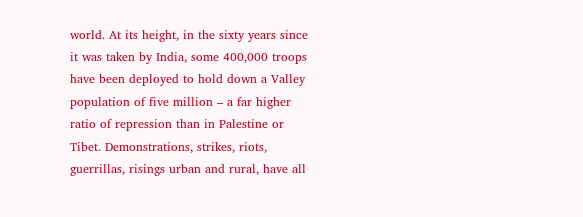world. At its height, in the sixty years since it was taken by India, some 400,000 troops have been deployed to hold down a Valley population of five million – a far higher ratio of repression than in Palestine or Tibet. Demonstrations, strikes, riots, guerrillas, risings urban and rural, have all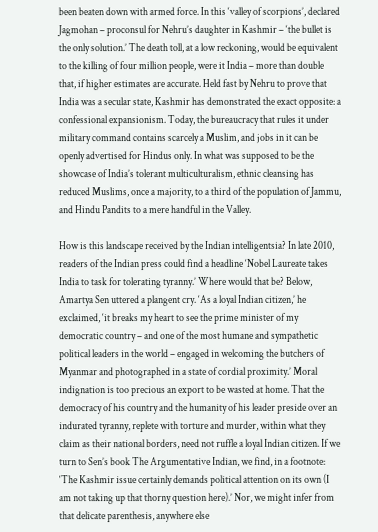been beaten down with armed force. In this ‘valley of scorpions’, declared Jagmohan – proconsul for Nehru’s daughter in Kashmir – ‘the bullet is the only solution.’ The death toll, at a low reckoning, would be equivalent to the killing of four million people, were it India – more than double that, if higher estimates are accurate. Held fast by Nehru to prove that India was a secular state, Kashmir has demonstrated the exact opposite: a confessional expansionism. Today, the bureaucracy that rules it under military command contains scarcely a Muslim, and jobs in it can be openly advertised for Hindus only. In what was supposed to be the showcase of India’s tolerant multiculturalism, ethnic cleansing has reduced Muslims, once a majority, to a third of the population of Jammu, and Hindu Pandits to a mere handful in the Valley.

How is this landscape received by the Indian intelligentsia? In late 2010, readers of the Indian press could find a headline ‘Nobel Laureate takes India to task for tolerating tyranny.’ Where would that be? Below, Amartya Sen uttered a plangent cry. ‘As a loyal Indian citizen,’ he exclaimed, ‘it breaks my heart to see the prime minister of my democratic country – and one of the most humane and sympathetic political leaders in the world – engaged in welcoming the butchers of Myanmar and photographed in a state of cordial proximity.’ Moral indignation is too precious an export to be wasted at home. That the democracy of his country and the humanity of his leader preside over an indurated tyranny, replete with torture and murder, within what they claim as their national borders, need not ruffle a loyal Indian citizen. If we turn to Sen’s book The Argumentative Indian, we find, in a footnote: ‘The Kashmir issue certainly demands political attention on its own (I am not taking up that thorny question here).’ Nor, we might infer from that delicate parenthesis, anywhere else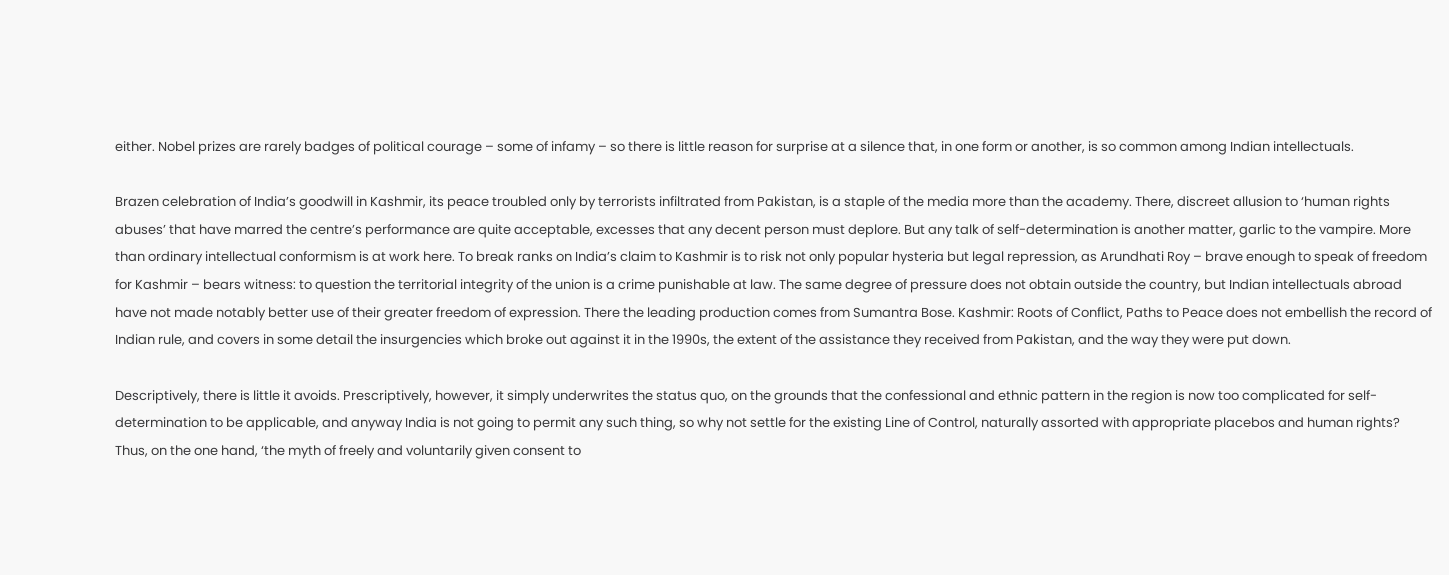either. Nobel prizes are rarely badges of political courage – some of infamy – so there is little reason for surprise at a silence that, in one form or another, is so common among Indian intellectuals.

Brazen celebration of India’s goodwill in Kashmir, its peace troubled only by terrorists infiltrated from Pakistan, is a staple of the media more than the academy. There, discreet allusion to ‘human rights abuses’ that have marred the centre’s performance are quite acceptable, excesses that any decent person must deplore. But any talk of self-determination is another matter, garlic to the vampire. More than ordinary intellectual conformism is at work here. To break ranks on India’s claim to Kashmir is to risk not only popular hysteria but legal repression, as Arundhati Roy – brave enough to speak of freedom for Kashmir – bears witness: to question the territorial integrity of the union is a crime punishable at law. The same degree of pressure does not obtain outside the country, but Indian intellectuals abroad have not made notably better use of their greater freedom of expression. There the leading production comes from Sumantra Bose. Kashmir: Roots of Conflict, Paths to Peace does not embellish the record of Indian rule, and covers in some detail the insurgencies which broke out against it in the 1990s, the extent of the assistance they received from Pakistan, and the way they were put down.

Descriptively, there is little it avoids. Prescriptively, however, it simply underwrites the status quo, on the grounds that the confessional and ethnic pattern in the region is now too complicated for self-determination to be applicable, and anyway India is not going to permit any such thing, so why not settle for the existing Line of Control, naturally assorted with appropriate placebos and human rights? Thus, on the one hand, ‘the myth of freely and voluntarily given consent to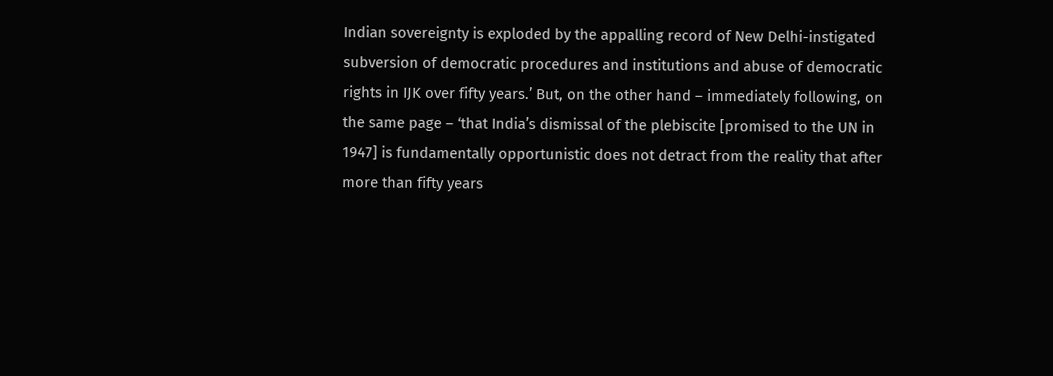Indian sovereignty is exploded by the appalling record of New Delhi-instigated subversion of democratic procedures and institutions and abuse of democratic rights in IJK over fifty years.’ But, on the other hand – immediately following, on the same page – ‘that India’s dismissal of the plebiscite [promised to the UN in 1947] is fundamentally opportunistic does not detract from the reality that after more than fifty years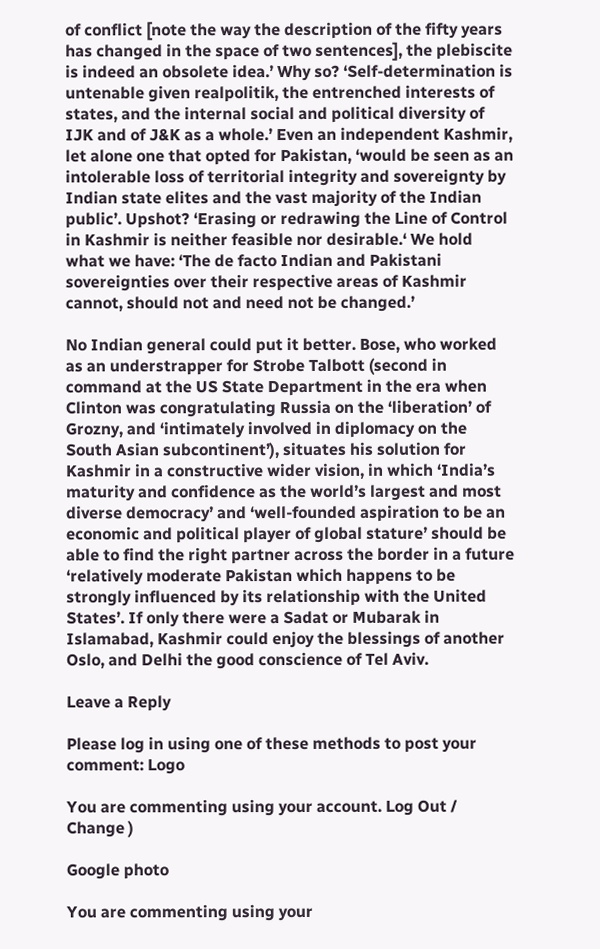of conflict [note the way the description of the fifty years has changed in the space of two sentences], the plebiscite is indeed an obsolete idea.’ Why so? ‘Self-determination is untenable given realpolitik, the entrenched interests of states, and the internal social and political diversity of IJK and of J&K as a whole.’ Even an independent Kashmir, let alone one that opted for Pakistan, ‘would be seen as an intolerable loss of territorial integrity and sovereignty by Indian state elites and the vast majority of the Indian public’. Upshot? ‘Erasing or redrawing the Line of Control in Kashmir is neither feasible nor desirable.‘ We hold what we have: ‘The de facto Indian and Pakistani sovereignties over their respective areas of Kashmir cannot, should not and need not be changed.’

No Indian general could put it better. Bose, who worked as an understrapper for Strobe Talbott (second in command at the US State Department in the era when Clinton was congratulating Russia on the ‘liberation’ of Grozny, and ‘intimately involved in diplomacy on the South Asian subcontinent’), situates his solution for Kashmir in a constructive wider vision, in which ‘India’s maturity and confidence as the world’s largest and most diverse democracy’ and ‘well-founded aspiration to be an economic and political player of global stature’ should be able to find the right partner across the border in a future ‘relatively moderate Pakistan which happens to be strongly influenced by its relationship with the United States’. If only there were a Sadat or Mubarak in Islamabad, Kashmir could enjoy the blessings of another Oslo, and Delhi the good conscience of Tel Aviv.

Leave a Reply

Please log in using one of these methods to post your comment: Logo

You are commenting using your account. Log Out /  Change )

Google photo

You are commenting using your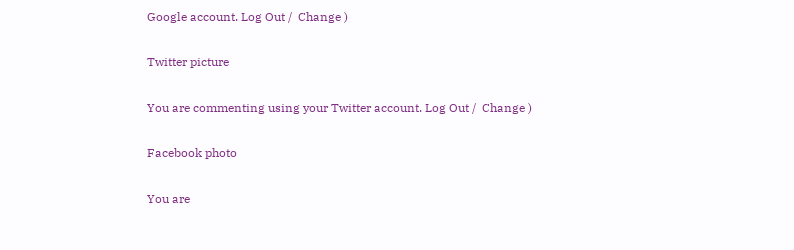Google account. Log Out /  Change )

Twitter picture

You are commenting using your Twitter account. Log Out /  Change )

Facebook photo

You are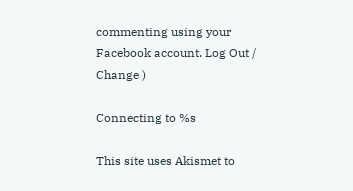commenting using your Facebook account. Log Out /  Change )

Connecting to %s

This site uses Akismet to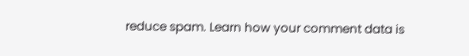reduce spam. Learn how your comment data is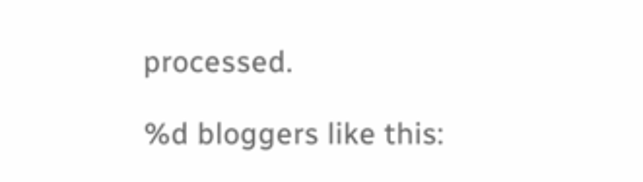processed.

%d bloggers like this: